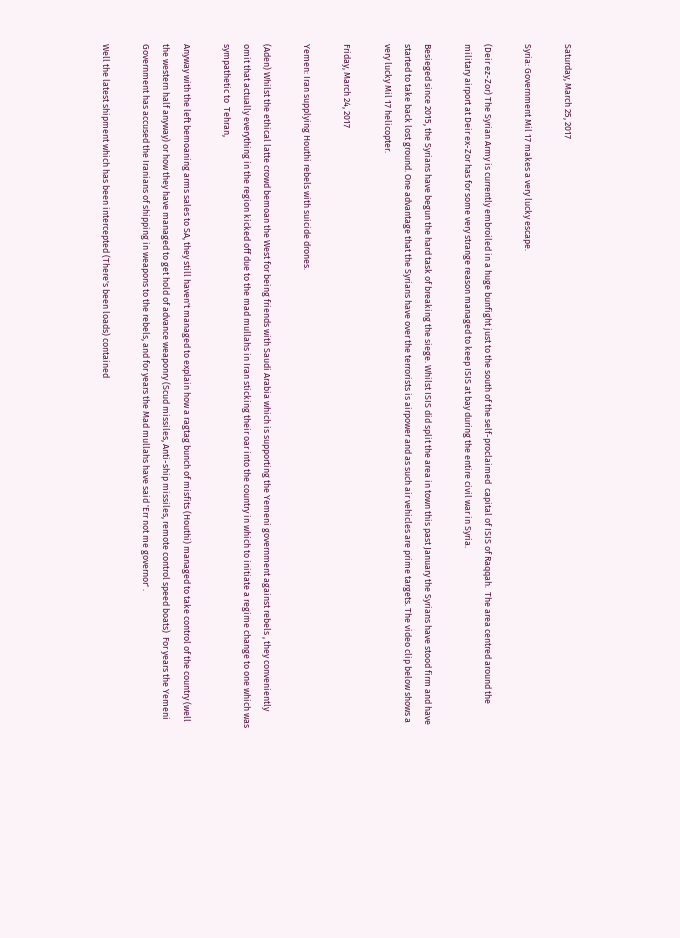Saturday, March 25, 2017

Syria: Government Mil 17 makes a very lucky escape.

(Deir ez-Zor) The Syrian Army is currently embroiled in a huge bunfight just to the south of the self-proclaimed  capital of ISIS of Raqqah.  The area centred around the military airport at Deir ex-Zor has for some very strange reason managed to keep ISIS at bay during the entire civil war in Syria.

Besieged since 2015, the Syrians have begun the hard task of breaking the siege. Whilst ISIS did split the area in town this past January the Syrians have stood firm and have started to take back lost ground. One advantage that the Syrians have over the terrorists is airpower and as such air vehicles are prime targets. The video clip below shows a very lucky Mil 17 helicopter.

Friday, March 24, 2017

Yemen: Iran supplying Houthi rebels with suicide drones.

(Aden) Whilst the ethical latte crowd bemoan the West for being friends with Saudi Arabia which is supporting the Yemeni government against rebels , they conveniently omit that actually everything in the region kicked off due to the mad mullahs in Iran sticking their oar into the country in which to initiate a regime change to one which was sympathetic to  Tehran,

Anyway with the left bemoaning arms sales to SA, they still haven't managed to explain how a ragtag bunch of misfits (Houthi) managed to take control of the country (well the western half anyway) or how they have managed to get hold of advance weaponry (Scud missiles, Anti-ship missiles, remote control speed boats)  For years the Yemeni Government has accused the Iranians of shipping in weapons to the rebels, and for years the Mad mullahs have said 'Err not me governor' .

Well the latest shipment which has been intercepted (There's been loads) contained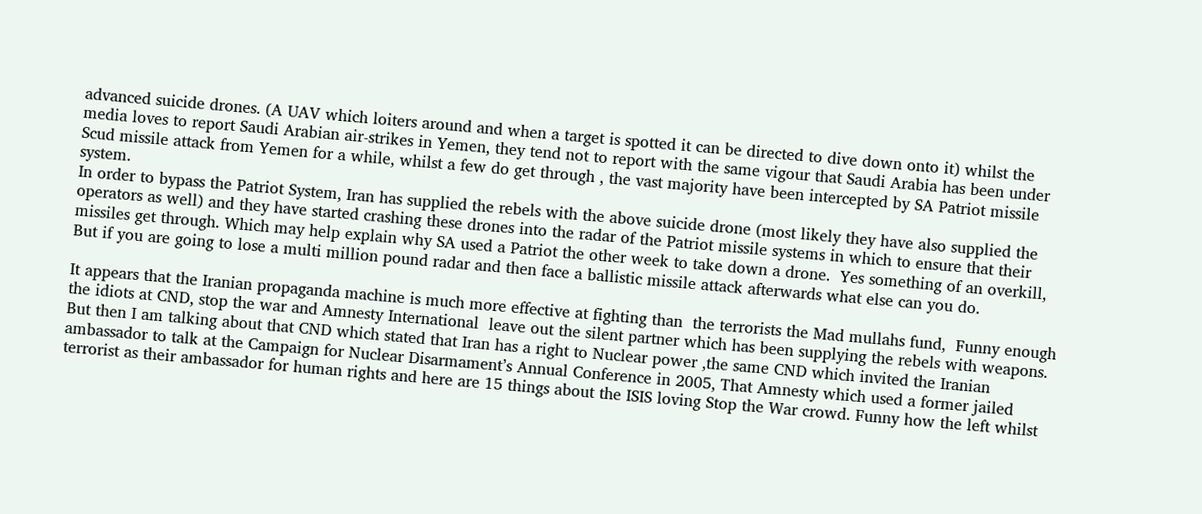advanced suicide drones. (A UAV which loiters around and when a target is spotted it can be directed to dive down onto it) whilst the media loves to report Saudi Arabian air-strikes in Yemen, they tend not to report with the same vigour that Saudi Arabia has been under Scud missile attack from Yemen for a while, whilst a few do get through , the vast majority have been intercepted by SA Patriot missile system.
In order to bypass the Patriot System, Iran has supplied the rebels with the above suicide drone (most likely they have also supplied the operators as well) and they have started crashing these drones into the radar of the Patriot missile systems in which to ensure that their missiles get through. Which may help explain why SA used a Patriot the other week to take down a drone.  Yes something of an overkill, But if you are going to lose a multi million pound radar and then face a ballistic missile attack afterwards what else can you do.

It appears that the Iranian propaganda machine is much more effective at fighting than  the terrorists the Mad mullahs fund,  Funny enough the idiots at CND, stop the war and Amnesty International  leave out the silent partner which has been supplying the rebels with weapons.  But then I am talking about that CND which stated that Iran has a right to Nuclear power ,the same CND which invited the Iranian ambassador to talk at the Campaign for Nuclear Disarmament’s Annual Conference in 2005, That Amnesty which used a former jailed terrorist as their ambassador for human rights and here are 15 things about the ISIS loving Stop the War crowd. Funny how the left whilst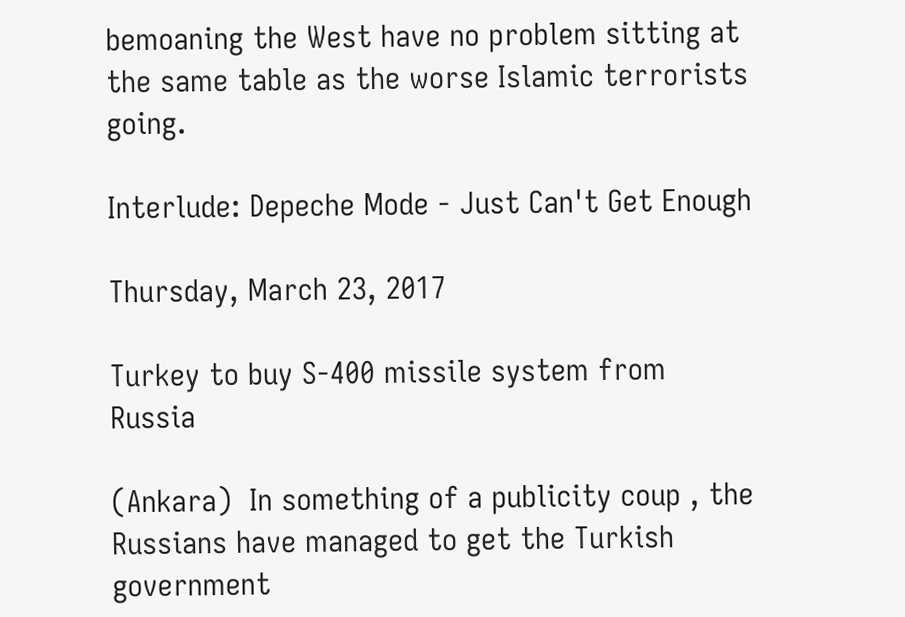bemoaning the West have no problem sitting at the same table as the worse Islamic terrorists going.

Interlude: Depeche Mode - Just Can't Get Enough

Thursday, March 23, 2017

Turkey to buy S-400 missile system from Russia

(Ankara)  In something of a publicity coup , the Russians have managed to get the Turkish government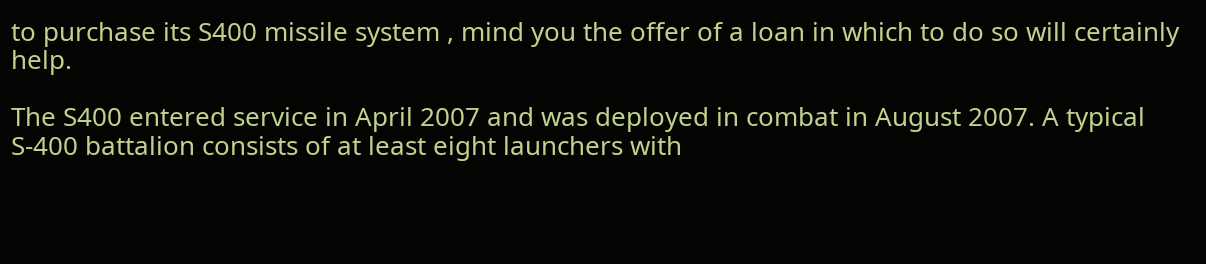to purchase its S400 missile system , mind you the offer of a loan in which to do so will certainly help.

The S400 entered service in April 2007 and was deployed in combat in August 2007. A typical S-400 battalion consists of at least eight launchers with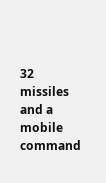32 missiles and a mobile command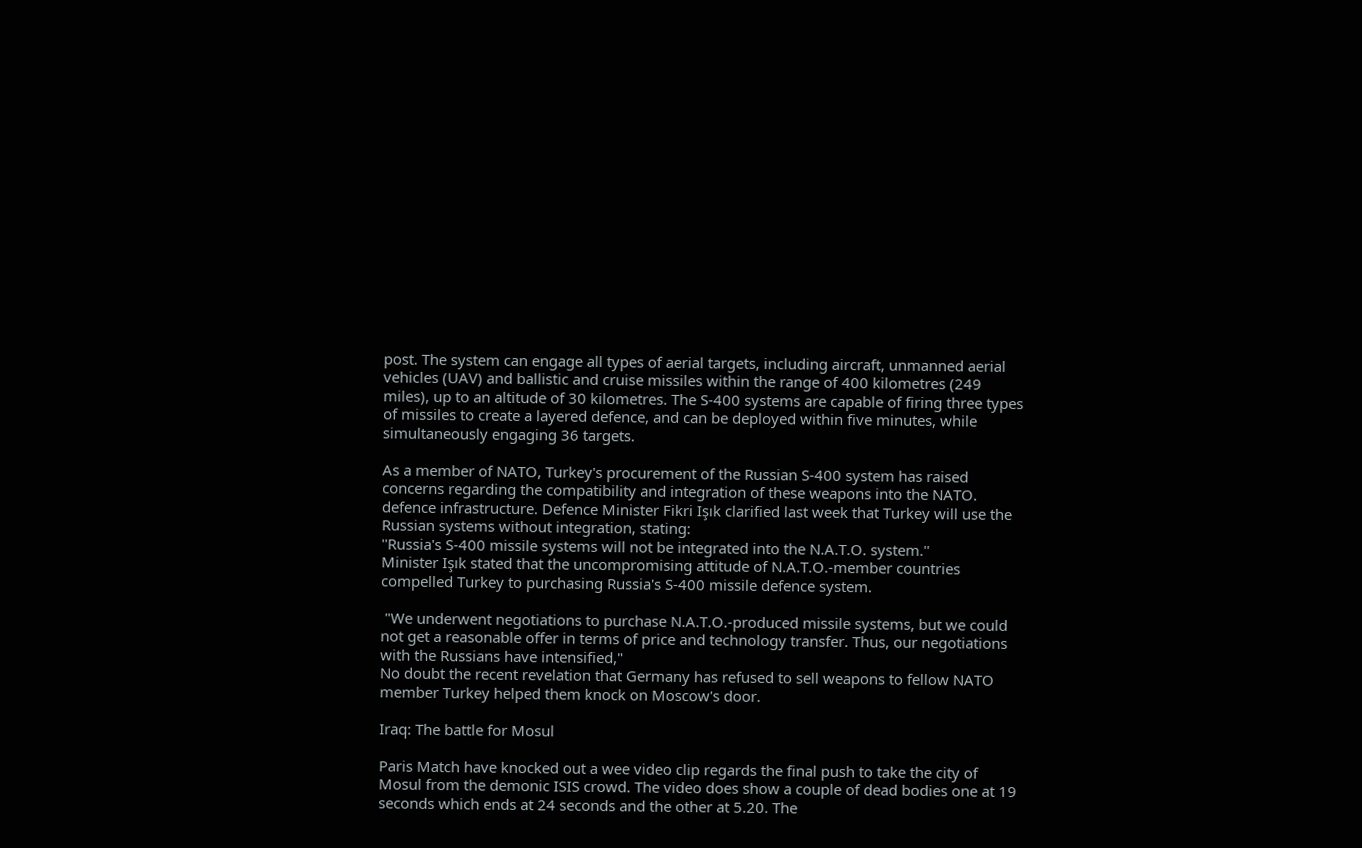post. The system can engage all types of aerial targets, including aircraft, unmanned aerial vehicles (UAV) and ballistic and cruise missiles within the range of 400 kilometres (249 miles), up to an altitude of 30 kilometres. The S-400 systems are capable of firing three types of missiles to create a layered defence, and can be deployed within five minutes, while simultaneously engaging 36 targets.

As a member of NATO, Turkey's procurement of the Russian S-400 system has raised concerns regarding the compatibility and integration of these weapons into the NATO. defence infrastructure. Defence Minister Fikri Işık clarified last week that Turkey will use the Russian systems without integration, stating:
''Russia's S-400 missile systems will not be integrated into the N.A.T.O. system.''
Minister Işık stated that the uncompromising attitude of N.A.T.O.-member countries compelled Turkey to purchasing Russia's S-400 missile defence system.

 "We underwent negotiations to purchase N.A.T.O.-produced missile systems, but we could not get a reasonable offer in terms of price and technology transfer. Thus, our negotiations with the Russians have intensified,"
No doubt the recent revelation that Germany has refused to sell weapons to fellow NATO member Turkey helped them knock on Moscow's door.

Iraq: The battle for Mosul

Paris Match have knocked out a wee video clip regards the final push to take the city of Mosul from the demonic ISIS crowd. The video does show a couple of dead bodies one at 19 seconds which ends at 24 seconds and the other at 5.20. The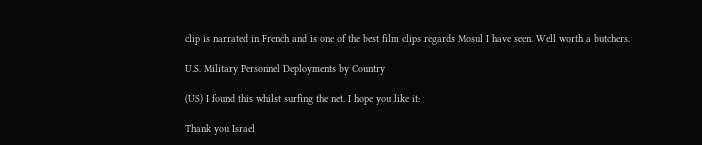clip is narrated in French and is one of the best film clips regards Mosul I have seen. Well worth a butchers.

U.S. Military Personnel Deployments by Country

(US) I found this whilst surfing the net. I hope you like it:

Thank you Israel